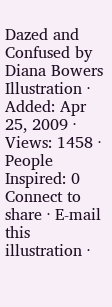Dazed and Confused by Diana Bowers
Illustration · Added: Apr 25, 2009 · Views: 1458 · People Inspired: 0
Connect to share · E-mail this illustration ·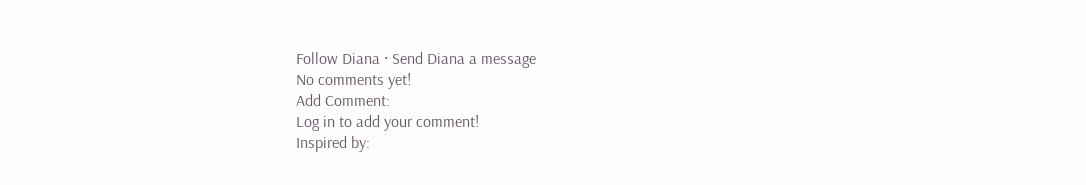Follow Diana · Send Diana a message
No comments yet!
Add Comment:
Log in to add your comment!
Inspired by: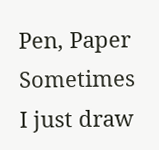Pen, Paper
Sometimes I just draw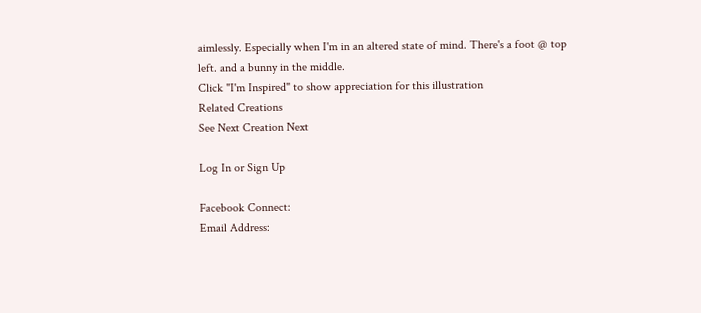aimlessly. Especially when I'm in an altered state of mind. There's a foot @ top left. and a bunny in the middle.
Click "I'm Inspired" to show appreciation for this illustration
Related Creations
See Next Creation Next

Log In or Sign Up

Facebook Connect:
Email Address: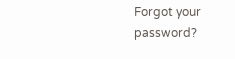Forgot your password?